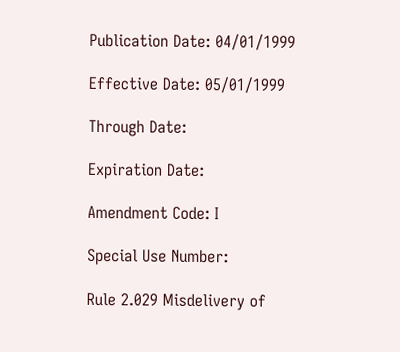Publication Date: 04/01/1999

Effective Date: 05/01/1999

Through Date:

Expiration Date:

Amendment Code: I

Special Use Number:

Rule 2.029 Misdelivery of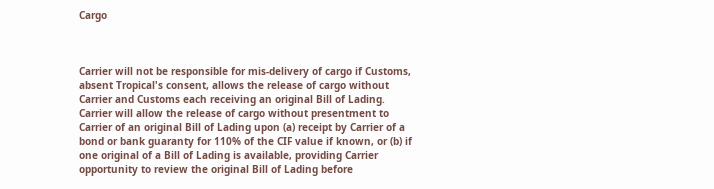Cargo



Carrier will not be responsible for mis-delivery of cargo if Customs, absent Tropical's consent, allows the release of cargo without Carrier and Customs each receiving an original Bill of Lading. Carrier will allow the release of cargo without presentment to Carrier of an original Bill of Lading upon (a) receipt by Carrier of a bond or bank guaranty for 110% of the CIF value if known, or (b) if one original of a Bill of Lading is available, providing Carrier opportunity to review the original Bill of Lading before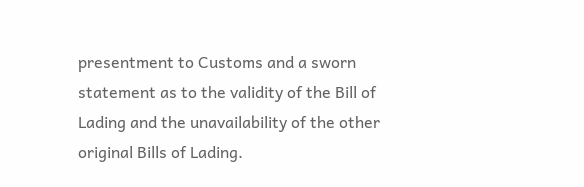presentment to Customs and a sworn statement as to the validity of the Bill of Lading and the unavailability of the other original Bills of Lading.